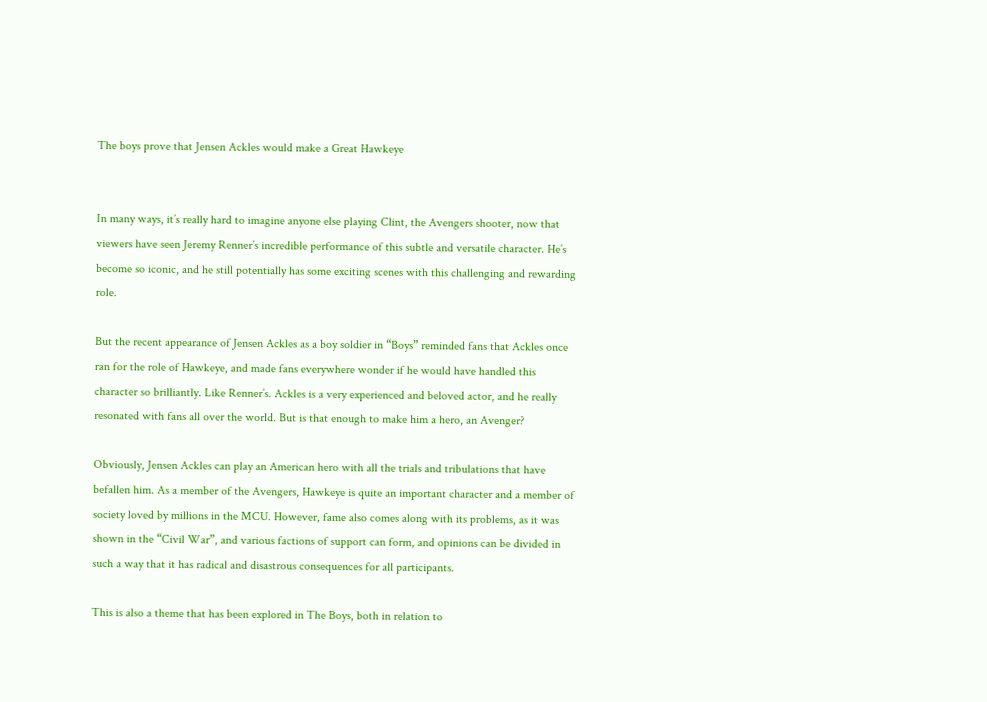The boys prove that Jensen Ackles would make a Great Hawkeye


In many ways, it’s really hard to imagine anyone else playing Clint, the Avengers shooter, now that viewers have seen Jeremy Renner’s incredible performance of this subtle and versatile character. He’s become so iconic, and he still potentially has some exciting scenes with this challenging and rewarding role.

But the recent appearance of Jensen Ackles as a boy soldier in “Boys” reminded fans that Ackles once ran for the role of Hawkeye, and made fans everywhere wonder if he would have handled this character so brilliantly. Like Renner’s. Ackles is a very experienced and beloved actor, and he really resonated with fans all over the world. But is that enough to make him a hero, an Avenger?

Obviously, Jensen Ackles can play an American hero with all the trials and tribulations that have befallen him. As a member of the Avengers, Hawkeye is quite an important character and a member of society loved by millions in the MCU. However, fame also comes along with its problems, as it was shown in the “Civil War”, and various factions of support can form, and opinions can be divided in such a way that it has radical and disastrous consequences for all participants.

This is also a theme that has been explored in The Boys, both in relation to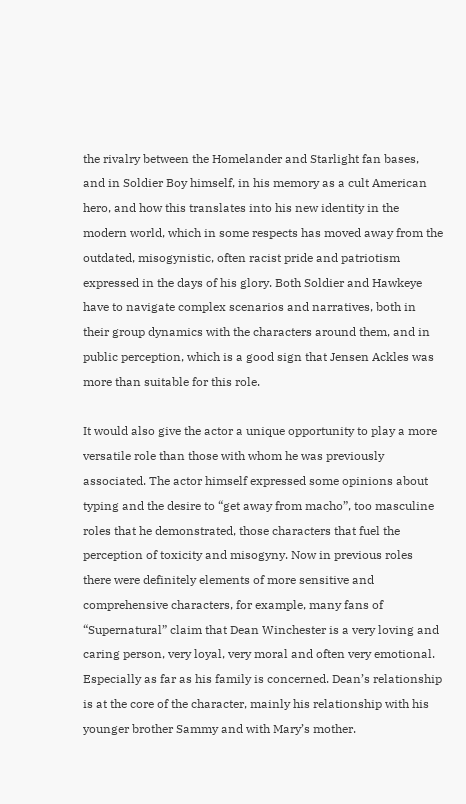the rivalry between the Homelander and Starlight fan bases, and in Soldier Boy himself, in his memory as a cult American hero, and how this translates into his new identity in the modern world, which in some respects has moved away from the outdated, misogynistic, often racist pride and patriotism expressed in the days of his glory. Both Soldier and Hawkeye have to navigate complex scenarios and narratives, both in their group dynamics with the characters around them, and in public perception, which is a good sign that Jensen Ackles was more than suitable for this role.

It would also give the actor a unique opportunity to play a more versatile role than those with whom he was previously associated. The actor himself expressed some opinions about typing and the desire to “get away from macho”, too masculine roles that he demonstrated, those characters that fuel the perception of toxicity and misogyny. Now in previous roles there were definitely elements of more sensitive and comprehensive characters, for example, many fans of “Supernatural” claim that Dean Winchester is a very loving and caring person, very loyal, very moral and often very emotional. Especially as far as his family is concerned. Dean’s relationship is at the core of the character, mainly his relationship with his younger brother Sammy and with Mary’s mother.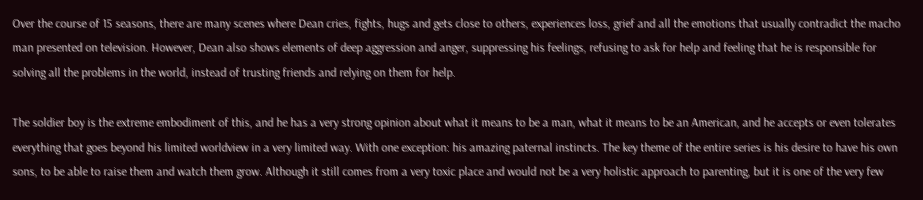Over the course of 15 seasons, there are many scenes where Dean cries, fights, hugs and gets close to others, experiences loss, grief and all the emotions that usually contradict the macho man presented on television. However, Dean also shows elements of deep aggression and anger, suppressing his feelings, refusing to ask for help and feeling that he is responsible for solving all the problems in the world, instead of trusting friends and relying on them for help.

The soldier boy is the extreme embodiment of this, and he has a very strong opinion about what it means to be a man, what it means to be an American, and he accepts or even tolerates everything that goes beyond his limited worldview in a very limited way. With one exception: his amazing paternal instincts. The key theme of the entire series is his desire to have his own sons, to be able to raise them and watch them grow. Although it still comes from a very toxic place and would not be a very holistic approach to parenting, but it is one of the very few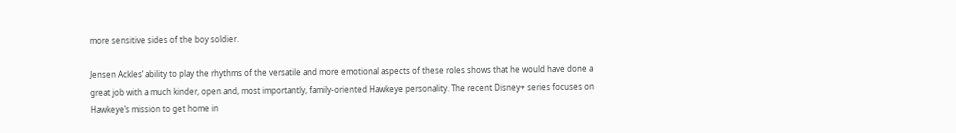more sensitive sides of the boy soldier.

Jensen Ackles’ ability to play the rhythms of the versatile and more emotional aspects of these roles shows that he would have done a great job with a much kinder, open and, most importantly, family-oriented Hawkeye personality. The recent Disney+ series focuses on Hawkeye’s mission to get home in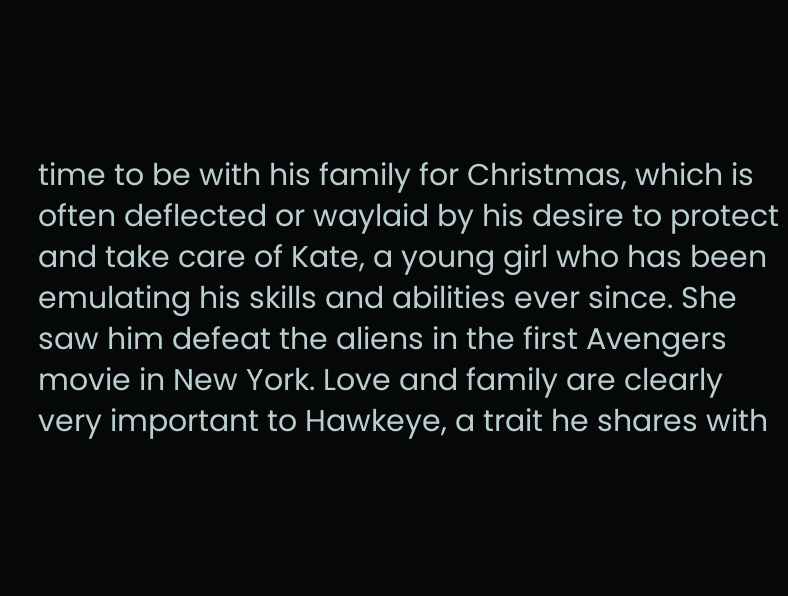time to be with his family for Christmas, which is often deflected or waylaid by his desire to protect and take care of Kate, a young girl who has been emulating his skills and abilities ever since. She saw him defeat the aliens in the first Avengers movie in New York. Love and family are clearly very important to Hawkeye, a trait he shares with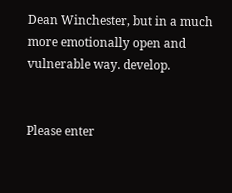Dean Winchester, but in a much more emotionally open and vulnerable way. develop.


Please enter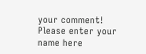your comment!
Please enter your name here